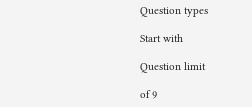Question types

Start with

Question limit

of 9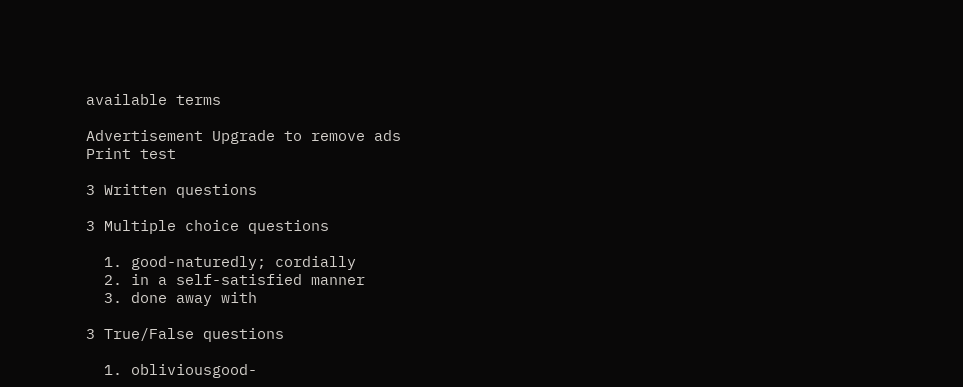available terms

Advertisement Upgrade to remove ads
Print test

3 Written questions

3 Multiple choice questions

  1. good-naturedly; cordially
  2. in a self-satisfied manner
  3. done away with

3 True/False questions

  1. obliviousgood-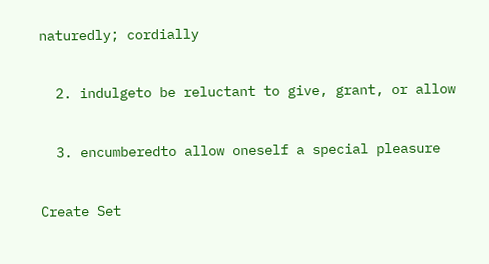naturedly; cordially


  2. indulgeto be reluctant to give, grant, or allow


  3. encumberedto allow oneself a special pleasure


Create Set